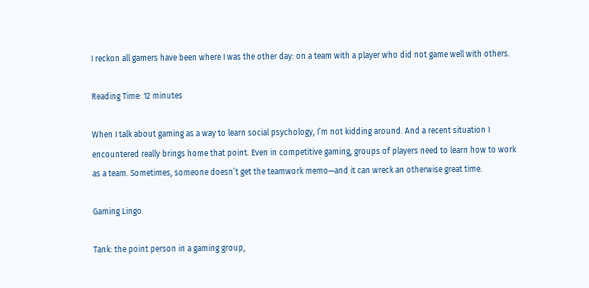I reckon all gamers have been where I was the other day: on a team with a player who did not game well with others.

Reading Time: 12 minutes

When I talk about gaming as a way to learn social psychology, I’m not kidding around. And a recent situation I encountered really brings home that point. Even in competitive gaming, groups of players need to learn how to work as a team. Sometimes, someone doesn’t get the teamwork memo—and it can wreck an otherwise great time.

Gaming Lingo

Tank: the point person in a gaming group,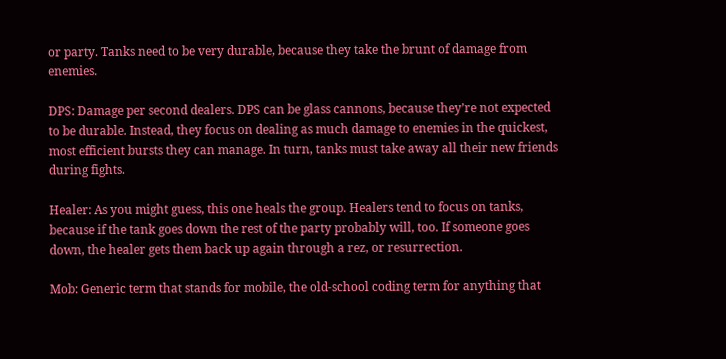or party. Tanks need to be very durable, because they take the brunt of damage from enemies.

DPS: Damage per second dealers. DPS can be glass cannons, because they’re not expected to be durable. Instead, they focus on dealing as much damage to enemies in the quickest, most efficient bursts they can manage. In turn, tanks must take away all their new friends during fights.

Healer: As you might guess, this one heals the group. Healers tend to focus on tanks, because if the tank goes down the rest of the party probably will, too. If someone goes down, the healer gets them back up again through a rez, or resurrection.

Mob: Generic term that stands for mobile, the old-school coding term for anything that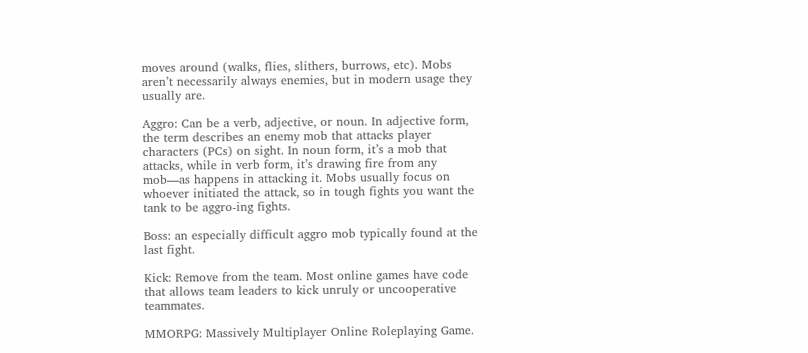moves around (walks, flies, slithers, burrows, etc). Mobs aren’t necessarily always enemies, but in modern usage they usually are.

Aggro: Can be a verb, adjective, or noun. In adjective form, the term describes an enemy mob that attacks player characters (PCs) on sight. In noun form, it’s a mob that attacks, while in verb form, it’s drawing fire from any mob—as happens in attacking it. Mobs usually focus on whoever initiated the attack, so in tough fights you want the tank to be aggro-ing fights.

Boss: an especially difficult aggro mob typically found at the last fight.

Kick: Remove from the team. Most online games have code that allows team leaders to kick unruly or uncooperative teammates.

MMORPG: Massively Multiplayer Online Roleplaying Game.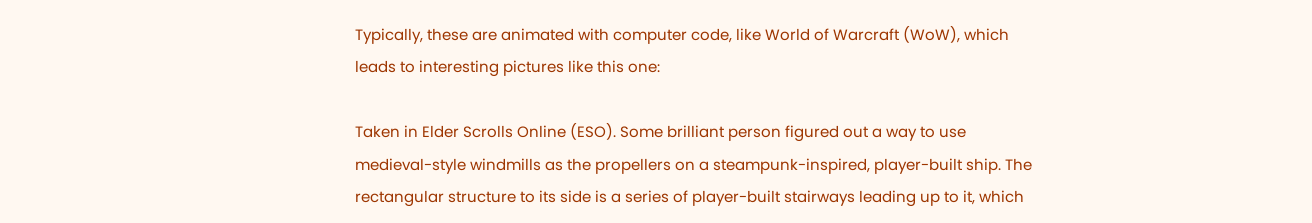Typically, these are animated with computer code, like World of Warcraft (WoW), which leads to interesting pictures like this one:

Taken in Elder Scrolls Online (ESO). Some brilliant person figured out a way to use medieval-style windmills as the propellers on a steampunk-inspired, player-built ship. The rectangular structure to its side is a series of player-built stairways leading up to it, which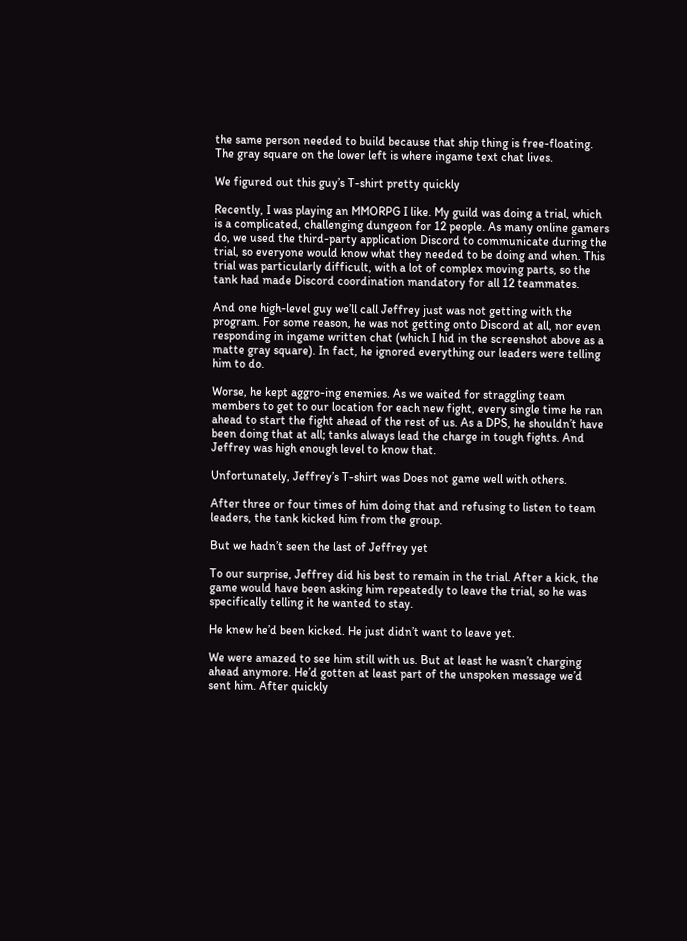the same person needed to build because that ship thing is free-floating. The gray square on the lower left is where ingame text chat lives.

We figured out this guy’s T-shirt pretty quickly

Recently, I was playing an MMORPG I like. My guild was doing a trial, which is a complicated, challenging dungeon for 12 people. As many online gamers do, we used the third-party application Discord to communicate during the trial, so everyone would know what they needed to be doing and when. This trial was particularly difficult, with a lot of complex moving parts, so the tank had made Discord coordination mandatory for all 12 teammates.

And one high-level guy we’ll call Jeffrey just was not getting with the program. For some reason, he was not getting onto Discord at all, nor even responding in ingame written chat (which I hid in the screenshot above as a matte gray square). In fact, he ignored everything our leaders were telling him to do.

Worse, he kept aggro-ing enemies. As we waited for straggling team members to get to our location for each new fight, every single time he ran ahead to start the fight ahead of the rest of us. As a DPS, he shouldn’t have been doing that at all; tanks always lead the charge in tough fights. And Jeffrey was high enough level to know that.

Unfortunately, Jeffrey’s T-shirt was Does not game well with others.

After three or four times of him doing that and refusing to listen to team leaders, the tank kicked him from the group.

But we hadn’t seen the last of Jeffrey yet

To our surprise, Jeffrey did his best to remain in the trial. After a kick, the game would have been asking him repeatedly to leave the trial, so he was specifically telling it he wanted to stay.

He knew he’d been kicked. He just didn’t want to leave yet.

We were amazed to see him still with us. But at least he wasn’t charging ahead anymore. He’d gotten at least part of the unspoken message we’d sent him. After quickly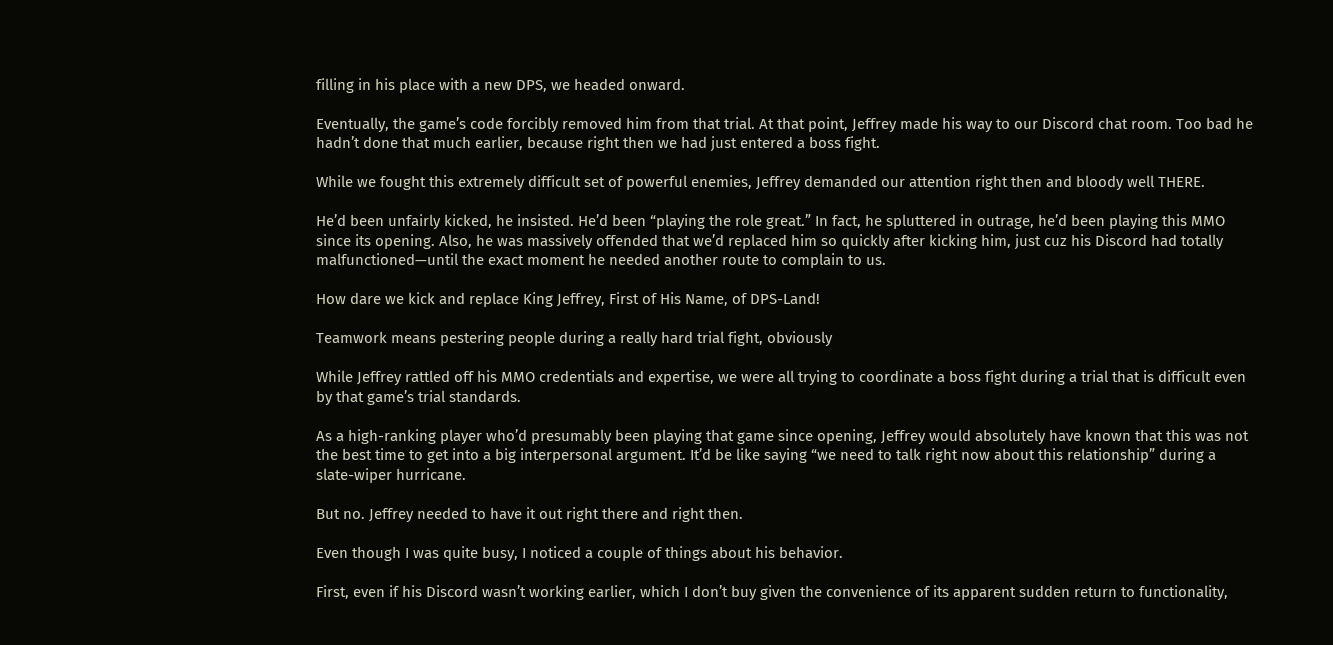filling in his place with a new DPS, we headed onward.

Eventually, the game’s code forcibly removed him from that trial. At that point, Jeffrey made his way to our Discord chat room. Too bad he hadn’t done that much earlier, because right then we had just entered a boss fight.

While we fought this extremely difficult set of powerful enemies, Jeffrey demanded our attention right then and bloody well THERE.

He’d been unfairly kicked, he insisted. He’d been “playing the role great.” In fact, he spluttered in outrage, he’d been playing this MMO since its opening. Also, he was massively offended that we’d replaced him so quickly after kicking him, just cuz his Discord had totally malfunctioned—until the exact moment he needed another route to complain to us.

How dare we kick and replace King Jeffrey, First of His Name, of DPS-Land!

Teamwork means pestering people during a really hard trial fight, obviously

While Jeffrey rattled off his MMO credentials and expertise, we were all trying to coordinate a boss fight during a trial that is difficult even by that game’s trial standards.

As a high-ranking player who’d presumably been playing that game since opening, Jeffrey would absolutely have known that this was not the best time to get into a big interpersonal argument. It’d be like saying “we need to talk right now about this relationship” during a slate-wiper hurricane.

But no. Jeffrey needed to have it out right there and right then.

Even though I was quite busy, I noticed a couple of things about his behavior.

First, even if his Discord wasn’t working earlier, which I don’t buy given the convenience of its apparent sudden return to functionality,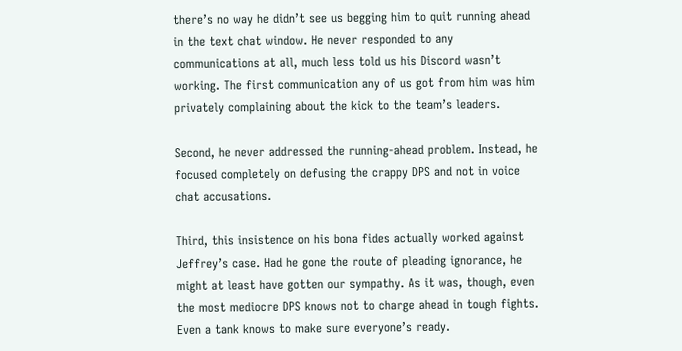there’s no way he didn’t see us begging him to quit running ahead in the text chat window. He never responded to any communications at all, much less told us his Discord wasn’t working. The first communication any of us got from him was him privately complaining about the kick to the team’s leaders.

Second, he never addressed the running-ahead problem. Instead, he focused completely on defusing the crappy DPS and not in voice chat accusations.

Third, this insistence on his bona fides actually worked against Jeffrey’s case. Had he gone the route of pleading ignorance, he might at least have gotten our sympathy. As it was, though, even the most mediocre DPS knows not to charge ahead in tough fights. Even a tank knows to make sure everyone’s ready.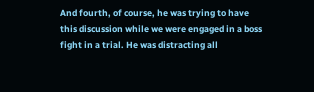And fourth, of course, he was trying to have this discussion while we were engaged in a boss fight in a trial. He was distracting all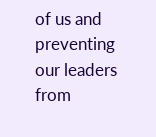of us and preventing our leaders from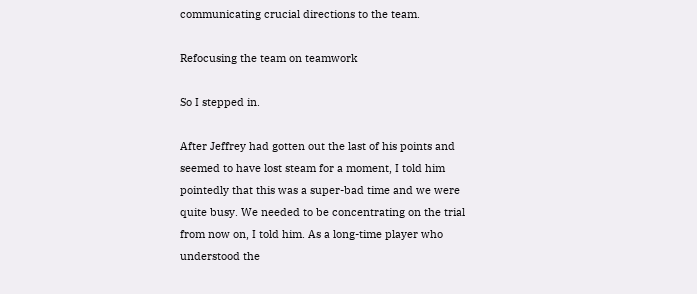communicating crucial directions to the team.

Refocusing the team on teamwork

So I stepped in.

After Jeffrey had gotten out the last of his points and seemed to have lost steam for a moment, I told him pointedly that this was a super-bad time and we were quite busy. We needed to be concentrating on the trial from now on, I told him. As a long-time player who understood the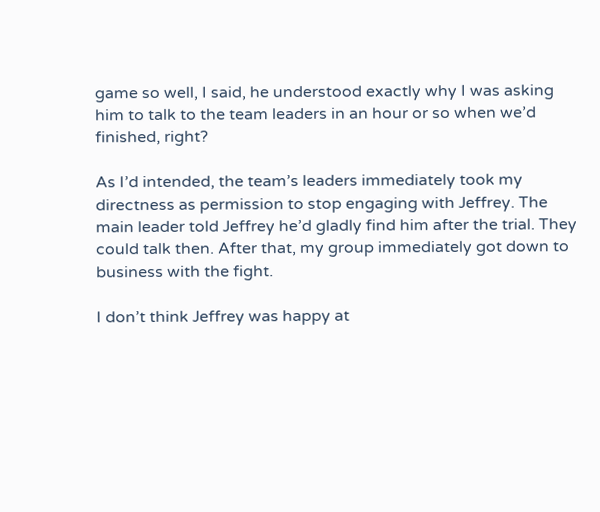game so well, I said, he understood exactly why I was asking him to talk to the team leaders in an hour or so when we’d finished, right?

As I’d intended, the team’s leaders immediately took my directness as permission to stop engaging with Jeffrey. The main leader told Jeffrey he’d gladly find him after the trial. They could talk then. After that, my group immediately got down to business with the fight.

I don’t think Jeffrey was happy at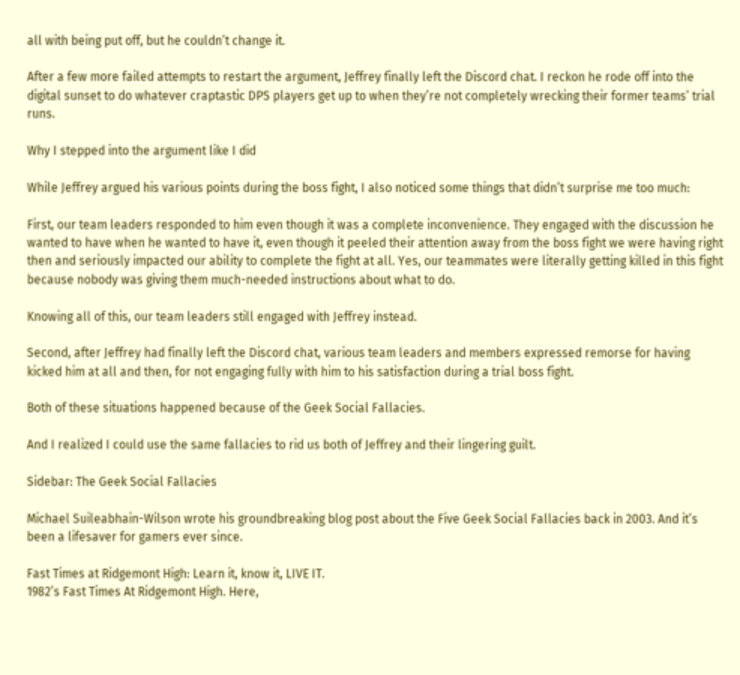all with being put off, but he couldn’t change it.

After a few more failed attempts to restart the argument, Jeffrey finally left the Discord chat. I reckon he rode off into the digital sunset to do whatever craptastic DPS players get up to when they’re not completely wrecking their former teams’ trial runs.

Why I stepped into the argument like I did

While Jeffrey argued his various points during the boss fight, I also noticed some things that didn’t surprise me too much:

First, our team leaders responded to him even though it was a complete inconvenience. They engaged with the discussion he wanted to have when he wanted to have it, even though it peeled their attention away from the boss fight we were having right then and seriously impacted our ability to complete the fight at all. Yes, our teammates were literally getting killed in this fight because nobody was giving them much-needed instructions about what to do.

Knowing all of this, our team leaders still engaged with Jeffrey instead.

Second, after Jeffrey had finally left the Discord chat, various team leaders and members expressed remorse for having kicked him at all and then, for not engaging fully with him to his satisfaction during a trial boss fight.

Both of these situations happened because of the Geek Social Fallacies.

And I realized I could use the same fallacies to rid us both of Jeffrey and their lingering guilt.

Sidebar: The Geek Social Fallacies

Michael Suileabhain-Wilson wrote his groundbreaking blog post about the Five Geek Social Fallacies back in 2003. And it’s been a lifesaver for gamers ever since.

Fast Times at Ridgemont High: Learn it, know it, LIVE IT.
1982’s Fast Times At Ridgemont High. Here,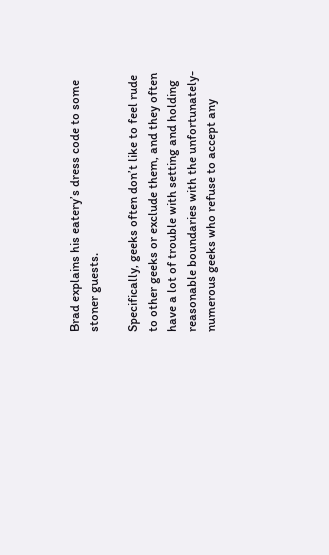Brad explains his eatery’s dress code to some stoner guests.

Specifically, geeks often don’t like to feel rude to other geeks or exclude them, and they often have a lot of trouble with setting and holding reasonable boundaries with the unfortunately-numerous geeks who refuse to accept any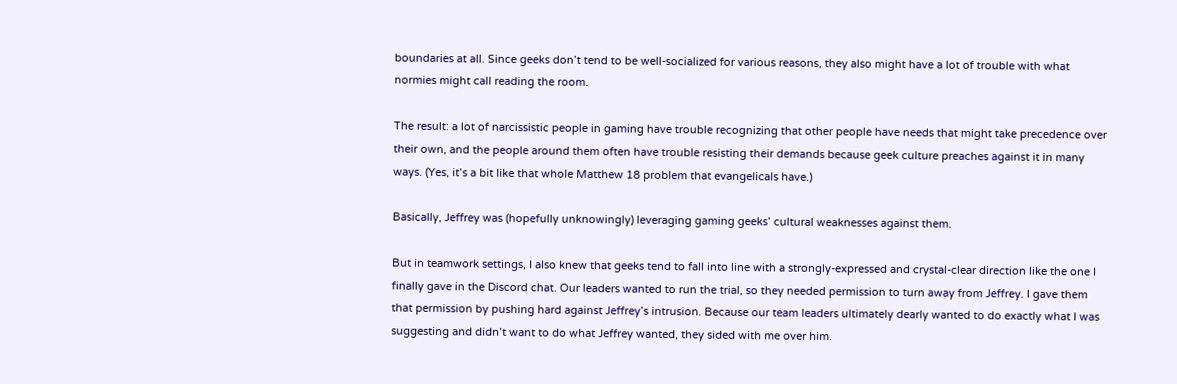boundaries at all. Since geeks don’t tend to be well-socialized for various reasons, they also might have a lot of trouble with what normies might call reading the room.

The result: a lot of narcissistic people in gaming have trouble recognizing that other people have needs that might take precedence over their own, and the people around them often have trouble resisting their demands because geek culture preaches against it in many ways. (Yes, it’s a bit like that whole Matthew 18 problem that evangelicals have.)

Basically, Jeffrey was (hopefully unknowingly) leveraging gaming geeks’ cultural weaknesses against them.

But in teamwork settings, I also knew that geeks tend to fall into line with a strongly-expressed and crystal-clear direction like the one I finally gave in the Discord chat. Our leaders wanted to run the trial, so they needed permission to turn away from Jeffrey. I gave them that permission by pushing hard against Jeffrey’s intrusion. Because our team leaders ultimately dearly wanted to do exactly what I was suggesting and didn’t want to do what Jeffrey wanted, they sided with me over him.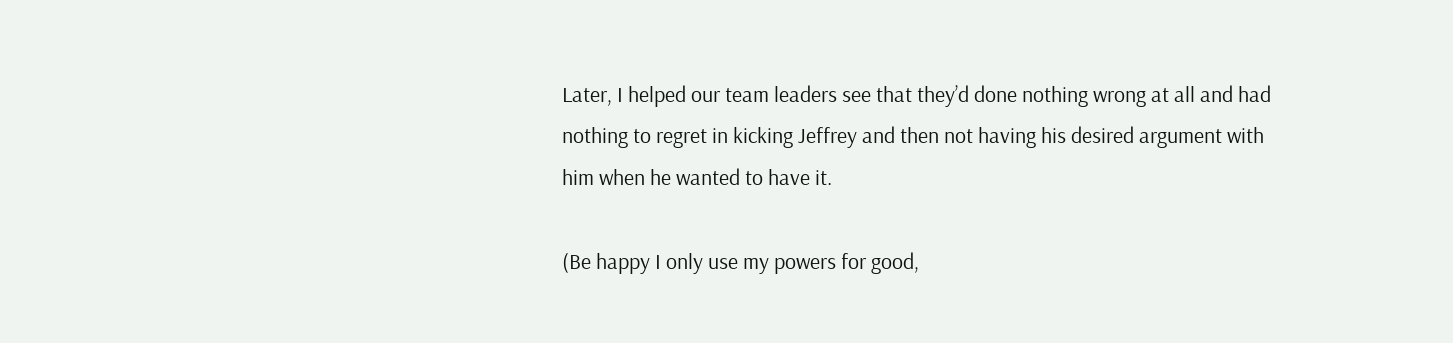Later, I helped our team leaders see that they’d done nothing wrong at all and had nothing to regret in kicking Jeffrey and then not having his desired argument with him when he wanted to have it.

(Be happy I only use my powers for good,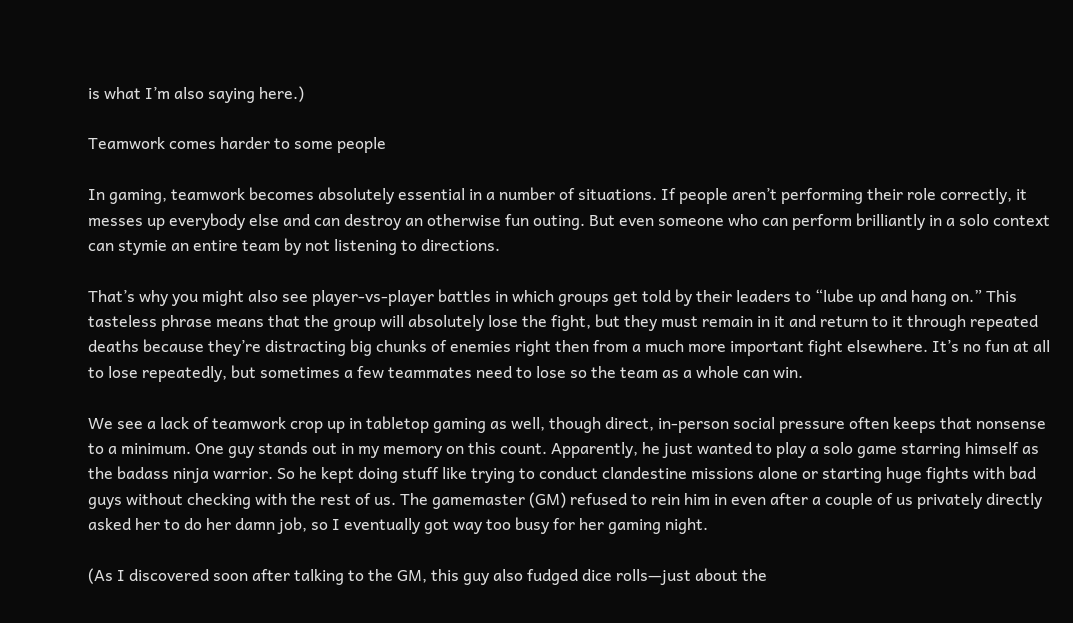is what I’m also saying here.)

Teamwork comes harder to some people

In gaming, teamwork becomes absolutely essential in a number of situations. If people aren’t performing their role correctly, it messes up everybody else and can destroy an otherwise fun outing. But even someone who can perform brilliantly in a solo context can stymie an entire team by not listening to directions.

That’s why you might also see player-vs-player battles in which groups get told by their leaders to “lube up and hang on.” This tasteless phrase means that the group will absolutely lose the fight, but they must remain in it and return to it through repeated deaths because they’re distracting big chunks of enemies right then from a much more important fight elsewhere. It’s no fun at all to lose repeatedly, but sometimes a few teammates need to lose so the team as a whole can win.

We see a lack of teamwork crop up in tabletop gaming as well, though direct, in-person social pressure often keeps that nonsense to a minimum. One guy stands out in my memory on this count. Apparently, he just wanted to play a solo game starring himself as the badass ninja warrior. So he kept doing stuff like trying to conduct clandestine missions alone or starting huge fights with bad guys without checking with the rest of us. The gamemaster (GM) refused to rein him in even after a couple of us privately directly asked her to do her damn job, so I eventually got way too busy for her gaming night.

(As I discovered soon after talking to the GM, this guy also fudged dice rolls—just about the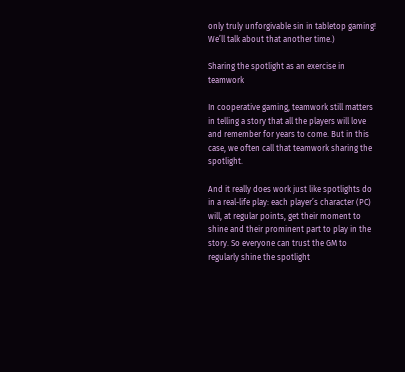only truly unforgivable sin in tabletop gaming! We’ll talk about that another time.)

Sharing the spotlight as an exercise in teamwork

In cooperative gaming, teamwork still matters in telling a story that all the players will love and remember for years to come. But in this case, we often call that teamwork sharing the spotlight.

And it really does work just like spotlights do in a real-life play: each player’s character (PC) will, at regular points, get their moment to shine and their prominent part to play in the story. So everyone can trust the GM to regularly shine the spotlight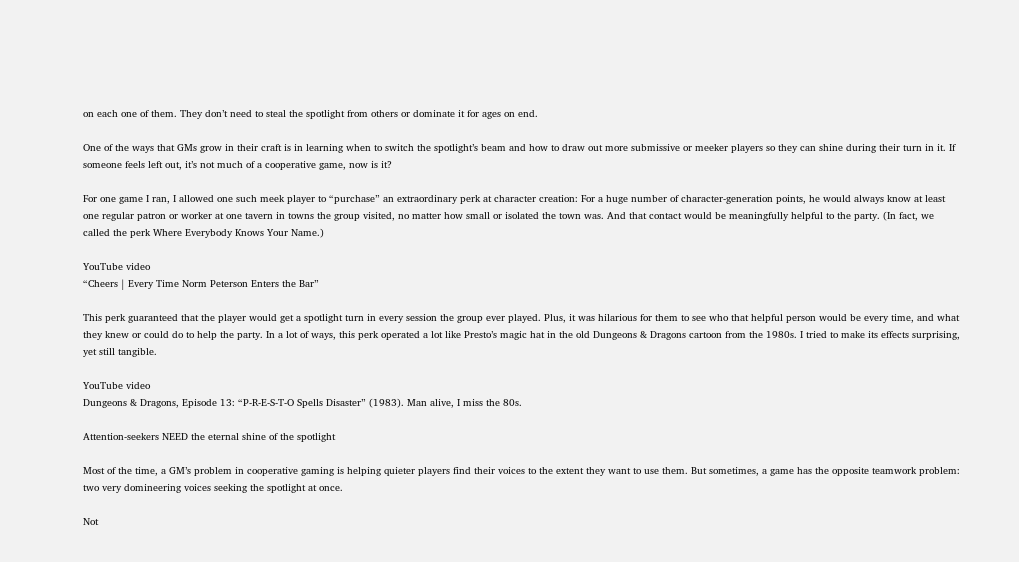on each one of them. They don’t need to steal the spotlight from others or dominate it for ages on end.

One of the ways that GMs grow in their craft is in learning when to switch the spotlight’s beam and how to draw out more submissive or meeker players so they can shine during their turn in it. If someone feels left out, it’s not much of a cooperative game, now is it?

For one game I ran, I allowed one such meek player to “purchase” an extraordinary perk at character creation: For a huge number of character-generation points, he would always know at least one regular patron or worker at one tavern in towns the group visited, no matter how small or isolated the town was. And that contact would be meaningfully helpful to the party. (In fact, we called the perk Where Everybody Knows Your Name.)

YouTube video
“Cheers | Every Time Norm Peterson Enters the Bar”

This perk guaranteed that the player would get a spotlight turn in every session the group ever played. Plus, it was hilarious for them to see who that helpful person would be every time, and what they knew or could do to help the party. In a lot of ways, this perk operated a lot like Presto’s magic hat in the old Dungeons & Dragons cartoon from the 1980s. I tried to make its effects surprising, yet still tangible.

YouTube video
Dungeons & Dragons, Episode 13: “P-R-E-S-T-O Spells Disaster” (1983). Man alive, I miss the 80s.

Attention-seekers NEED the eternal shine of the spotlight

Most of the time, a GM’s problem in cooperative gaming is helping quieter players find their voices to the extent they want to use them. But sometimes, a game has the opposite teamwork problem: two very domineering voices seeking the spotlight at once.

Not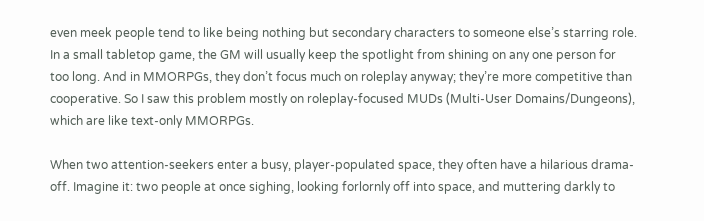even meek people tend to like being nothing but secondary characters to someone else’s starring role. In a small tabletop game, the GM will usually keep the spotlight from shining on any one person for too long. And in MMORPGs, they don’t focus much on roleplay anyway; they’re more competitive than cooperative. So I saw this problem mostly on roleplay-focused MUDs (Multi-User Domains/Dungeons), which are like text-only MMORPGs.

When two attention-seekers enter a busy, player-populated space, they often have a hilarious drama-off. Imagine it: two people at once sighing, looking forlornly off into space, and muttering darkly to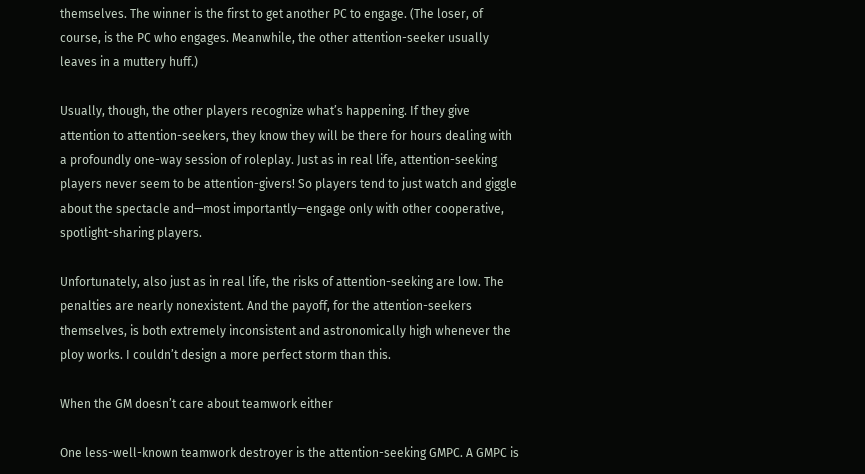themselves. The winner is the first to get another PC to engage. (The loser, of course, is the PC who engages. Meanwhile, the other attention-seeker usually leaves in a muttery huff.)

Usually, though, the other players recognize what’s happening. If they give attention to attention-seekers, they know they will be there for hours dealing with a profoundly one-way session of roleplay. Just as in real life, attention-seeking players never seem to be attention-givers! So players tend to just watch and giggle about the spectacle and—most importantly—engage only with other cooperative, spotlight-sharing players.

Unfortunately, also just as in real life, the risks of attention-seeking are low. The penalties are nearly nonexistent. And the payoff, for the attention-seekers themselves, is both extremely inconsistent and astronomically high whenever the ploy works. I couldn’t design a more perfect storm than this.

When the GM doesn’t care about teamwork either

One less-well-known teamwork destroyer is the attention-seeking GMPC. A GMPC is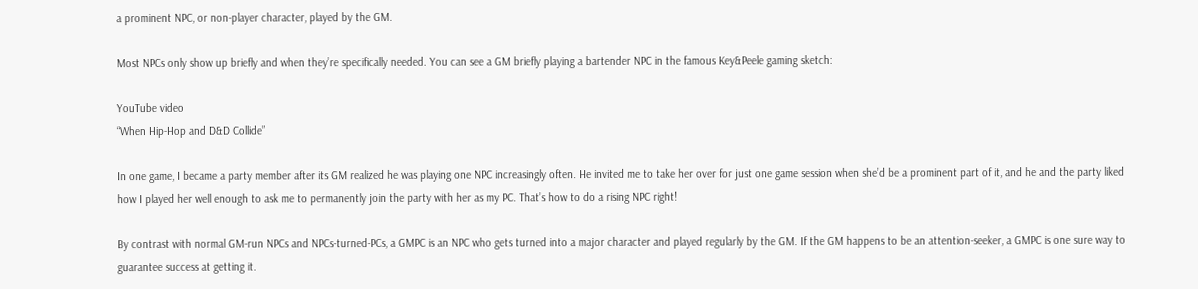a prominent NPC, or non-player character, played by the GM.

Most NPCs only show up briefly and when they’re specifically needed. You can see a GM briefly playing a bartender NPC in the famous Key&Peele gaming sketch:

YouTube video
“When Hip-Hop and D&D Collide”

In one game, I became a party member after its GM realized he was playing one NPC increasingly often. He invited me to take her over for just one game session when she’d be a prominent part of it, and he and the party liked how I played her well enough to ask me to permanently join the party with her as my PC. That’s how to do a rising NPC right!

By contrast with normal GM-run NPCs and NPCs-turned-PCs, a GMPC is an NPC who gets turned into a major character and played regularly by the GM. If the GM happens to be an attention-seeker, a GMPC is one sure way to guarantee success at getting it.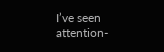I’ve seen attention-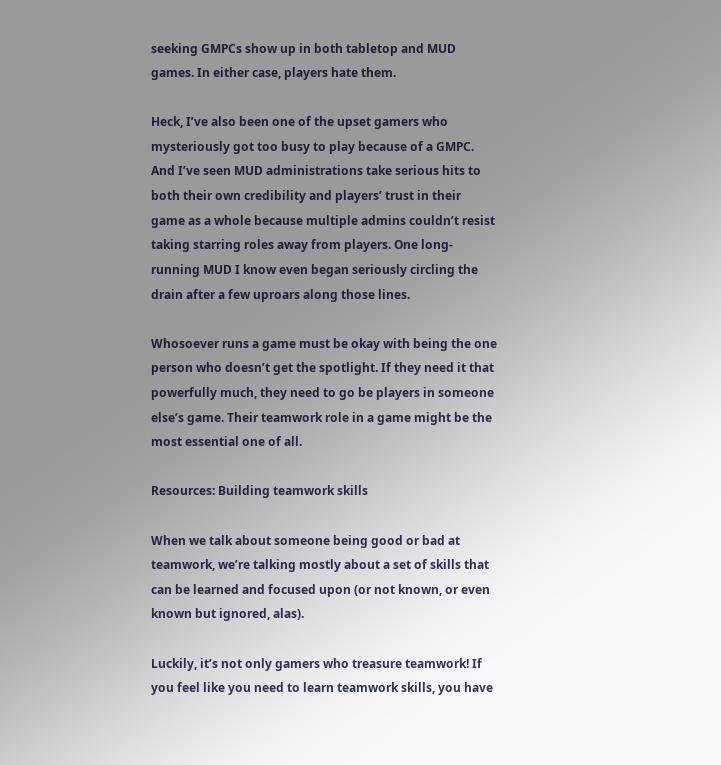seeking GMPCs show up in both tabletop and MUD games. In either case, players hate them.

Heck, I’ve also been one of the upset gamers who mysteriously got too busy to play because of a GMPC. And I’ve seen MUD administrations take serious hits to both their own credibility and players’ trust in their game as a whole because multiple admins couldn’t resist taking starring roles away from players. One long-running MUD I know even began seriously circling the drain after a few uproars along those lines.

Whosoever runs a game must be okay with being the one person who doesn’t get the spotlight. If they need it that powerfully much, they need to go be players in someone else’s game. Their teamwork role in a game might be the most essential one of all.

Resources: Building teamwork skills

When we talk about someone being good or bad at teamwork, we’re talking mostly about a set of skills that can be learned and focused upon (or not known, or even known but ignored, alas).

Luckily, it’s not only gamers who treasure teamwork! If you feel like you need to learn teamwork skills, you have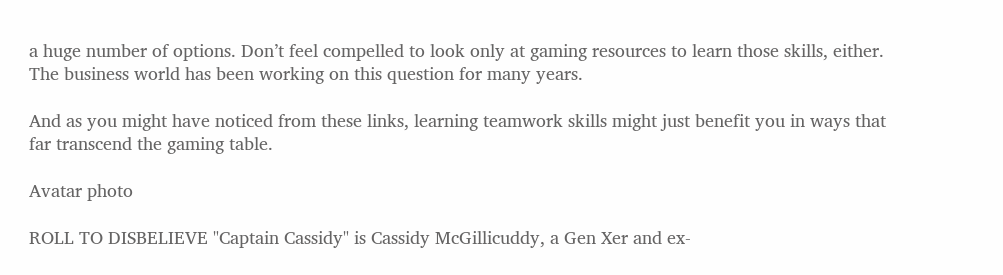a huge number of options. Don’t feel compelled to look only at gaming resources to learn those skills, either. The business world has been working on this question for many years.

And as you might have noticed from these links, learning teamwork skills might just benefit you in ways that far transcend the gaming table.

Avatar photo

ROLL TO DISBELIEVE "Captain Cassidy" is Cassidy McGillicuddy, a Gen Xer and ex-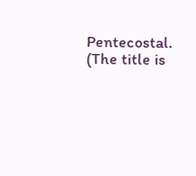Pentecostal. (The title is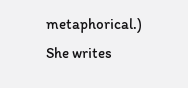metaphorical.) She writes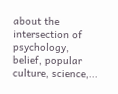about the intersection of psychology, belief, popular culture, science,...